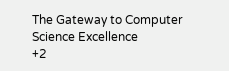The Gateway to Computer Science Excellence
+2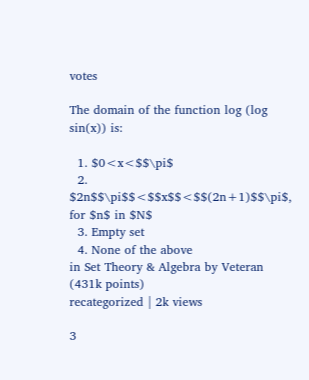votes

The domain of the function log (log sin(x)) is:

  1. $0<x<$$\pi$
  2. $2n$$\pi$$<$$x$$<$$(2n+1)$$\pi$, for $n$ in $N$
  3. Empty set
  4. None of the above
in Set Theory & Algebra by Veteran (431k points)
recategorized | 2k views

3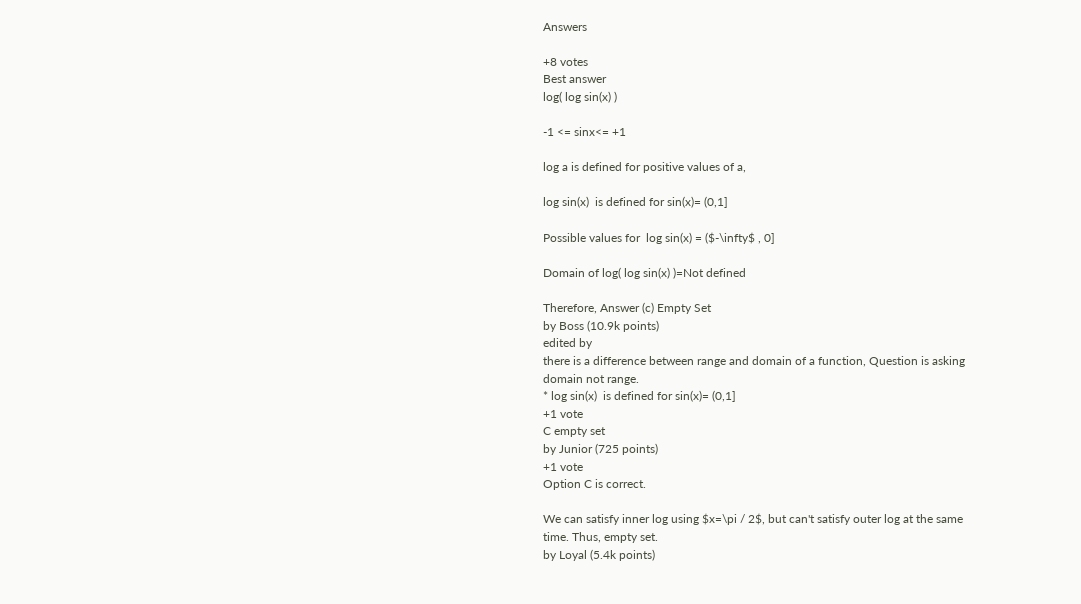Answers

+8 votes
Best answer
log( log sin(x) )

-1 <= sinx<= +1

log a is defined for positive values of a,

log sin(x)  is defined for sin(x)= (0,1]

Possible values for  log sin(x) = ($-\infty$ , 0]

Domain of log( log sin(x) )=Not defined

Therefore, Answer (c) Empty Set
by Boss (10.9k points)
edited by
there is a difference between range and domain of a function, Question is asking domain not range.
* log sin(x)  is defined for sin(x)= (0,1]
+1 vote
C empty set
by Junior (725 points)
+1 vote
Option C is correct.

We can satisfy inner log using $x=\pi / 2$, but can't satisfy outer log at the same time. Thus, empty set.
by Loyal (5.4k points)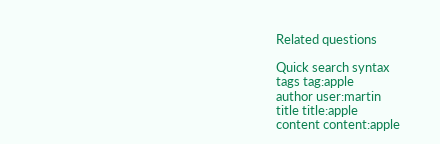Related questions

Quick search syntax
tags tag:apple
author user:martin
title title:apple
content content:apple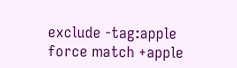exclude -tag:apple
force match +apple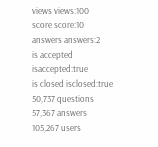views views:100
score score:10
answers answers:2
is accepted isaccepted:true
is closed isclosed:true
50,737 questions
57,367 answers
105,267 users